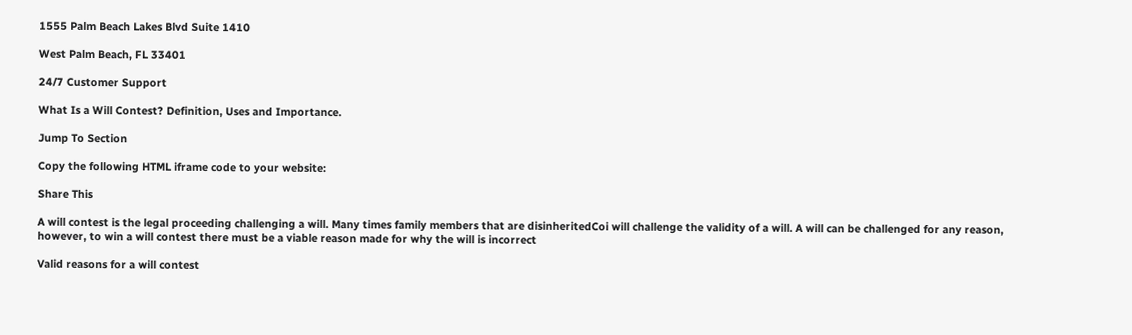1555 Palm Beach Lakes Blvd Suite 1410

West Palm Beach, FL 33401

24/7 Customer Support

What Is a Will Contest? Definition, Uses and Importance.

Jump To Section

Copy the following HTML iframe code to your website:

Share This

A will contest is the legal proceeding challenging a will. Many times family members that are disinheritedCoi will challenge the validity of a will. A will can be challenged for any reason, however, to win a will contest there must be a viable reason made for why the will is incorrect

Valid reasons for a will contest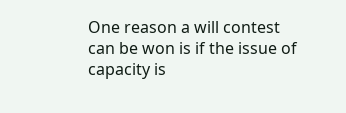One reason a will contest can be won is if the issue of capacity is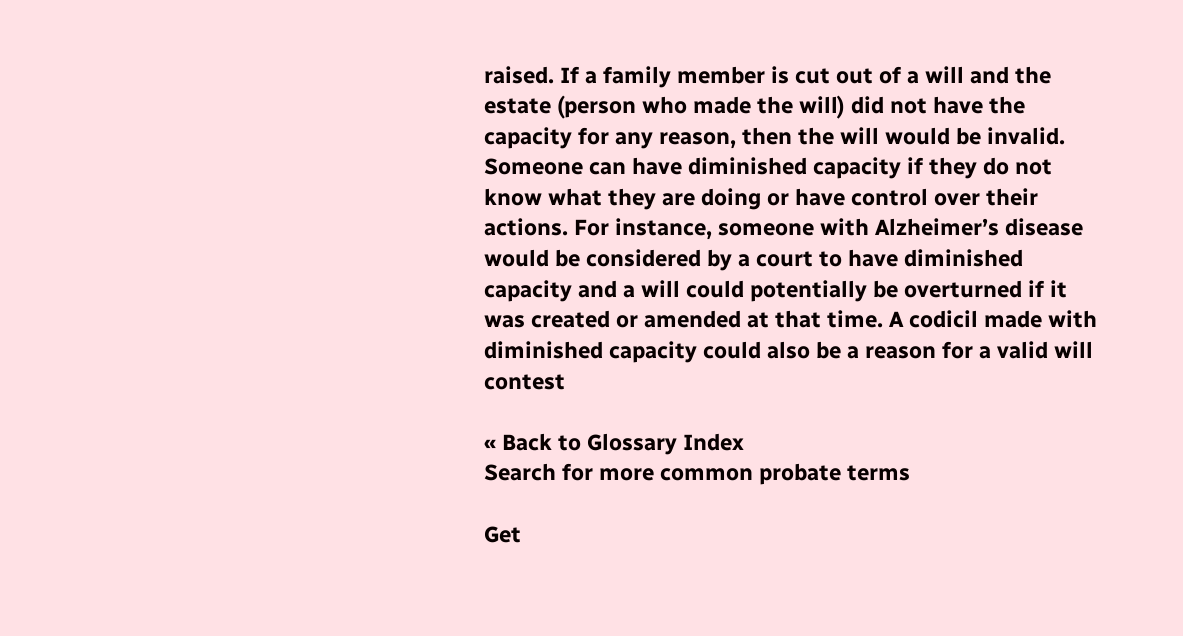raised. If a family member is cut out of a will and the estate (person who made the will) did not have the capacity for any reason, then the will would be invalid. Someone can have diminished capacity if they do not know what they are doing or have control over their actions. For instance, someone with Alzheimer’s disease would be considered by a court to have diminished capacity and a will could potentially be overturned if it was created or amended at that time. A codicil made with diminished capacity could also be a reason for a valid will contest

« Back to Glossary Index
Search for more common probate terms

Get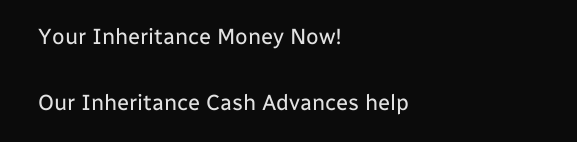Your Inheritance Money Now!

Our Inheritance Cash Advances help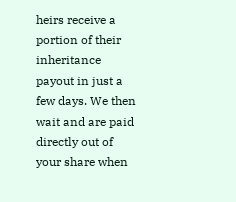heirs receive a portion of their inheritance payout in just a few days. We then wait and are paid directly out of your share when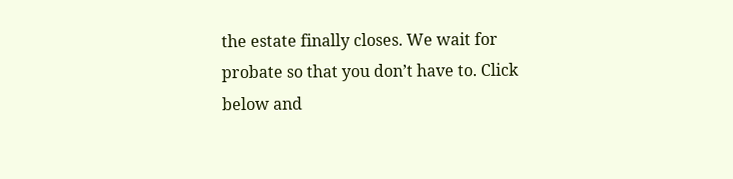the estate finally closes. We wait for probate so that you don’t have to. Click below and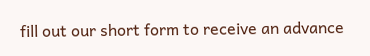fill out our short form to receive an advance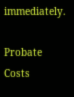immediately.

Probate Costs